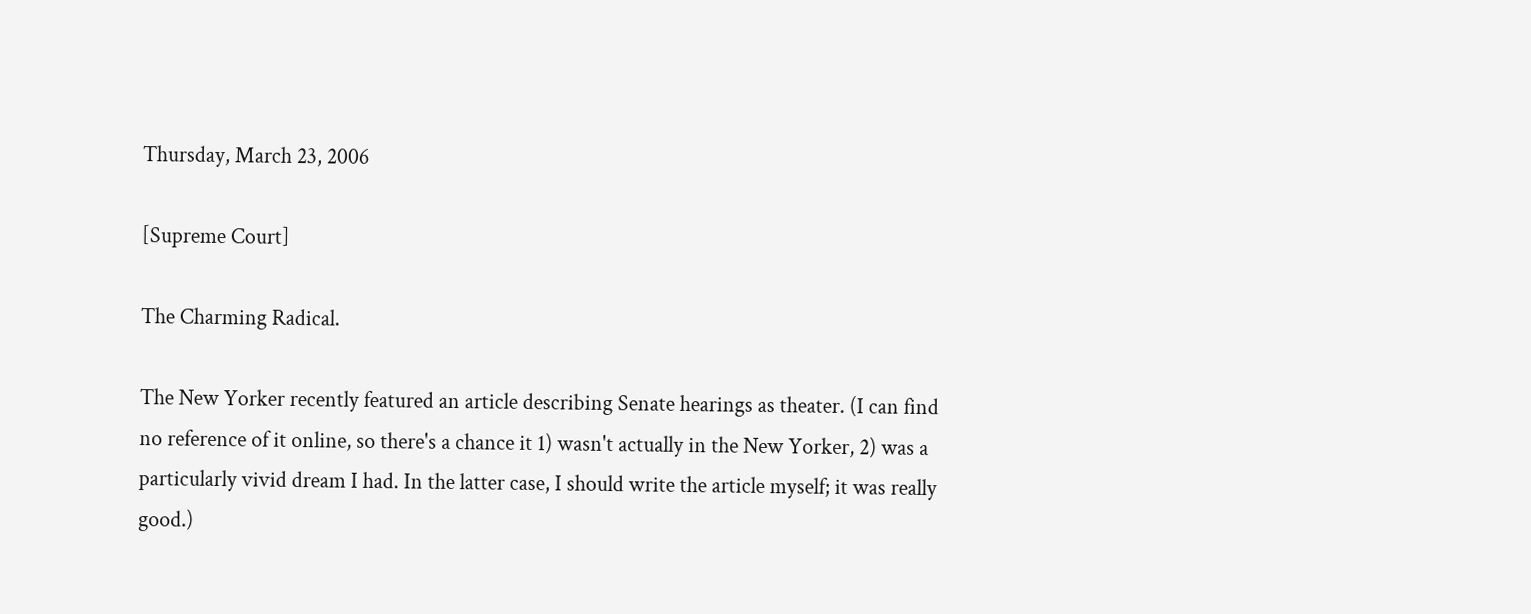Thursday, March 23, 2006

[Supreme Court]

The Charming Radical.

The New Yorker recently featured an article describing Senate hearings as theater. (I can find no reference of it online, so there's a chance it 1) wasn't actually in the New Yorker, 2) was a particularly vivid dream I had. In the latter case, I should write the article myself; it was really good.)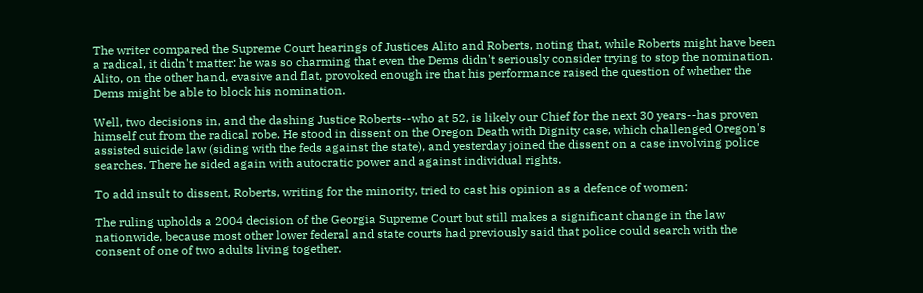The writer compared the Supreme Court hearings of Justices Alito and Roberts, noting that, while Roberts might have been a radical, it didn't matter: he was so charming that even the Dems didn't seriously consider trying to stop the nomination. Alito, on the other hand, evasive and flat, provoked enough ire that his performance raised the question of whether the Dems might be able to block his nomination.

Well, two decisions in, and the dashing Justice Roberts--who at 52, is likely our Chief for the next 30 years--has proven himself cut from the radical robe. He stood in dissent on the Oregon Death with Dignity case, which challenged Oregon's assisted suicide law (siding with the feds against the state), and yesterday joined the dissent on a case involving police searches. There he sided again with autocratic power and against individual rights.

To add insult to dissent, Roberts, writing for the minority, tried to cast his opinion as a defence of women:

The ruling upholds a 2004 decision of the Georgia Supreme Court but still makes a significant change in the law nationwide, because most other lower federal and state courts had previously said that police could search with the consent of one of two adults living together.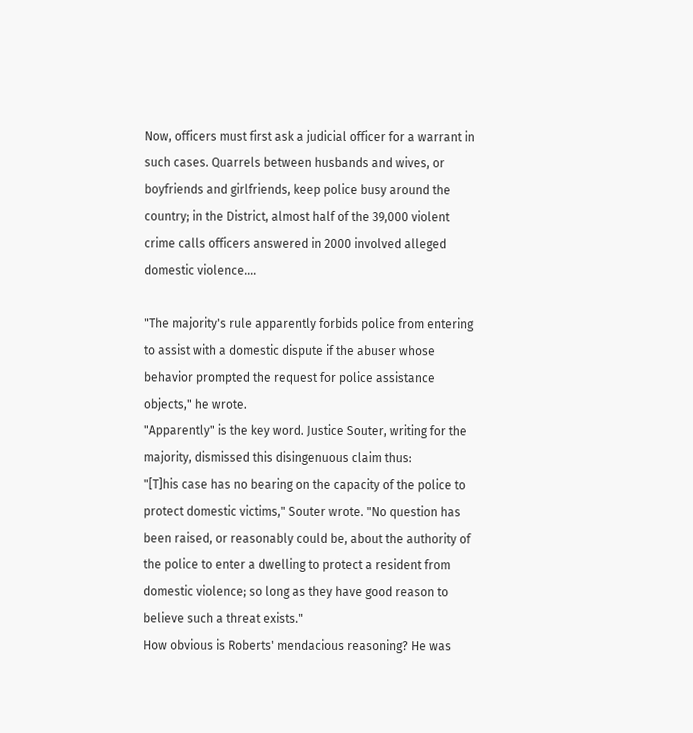Now, officers must first ask a judicial officer for a warrant in such cases. Quarrels between husbands and wives, or boyfriends and girlfriends, keep police busy around the country; in the District, almost half of the 39,000 violent crime calls officers answered in 2000 involved alleged domestic violence....

"The majority's rule apparently forbids police from entering to assist with a domestic dispute if the abuser whose behavior prompted the request for police assistance objects," he wrote.
"Apparently" is the key word. Justice Souter, writing for the majority, dismissed this disingenuous claim thus:
"[T]his case has no bearing on the capacity of the police to protect domestic victims," Souter wrote. "No question has been raised, or reasonably could be, about the authority of the police to enter a dwelling to protect a resident from domestic violence; so long as they have good reason to believe such a threat exists."
How obvious is Roberts' mendacious reasoning? He was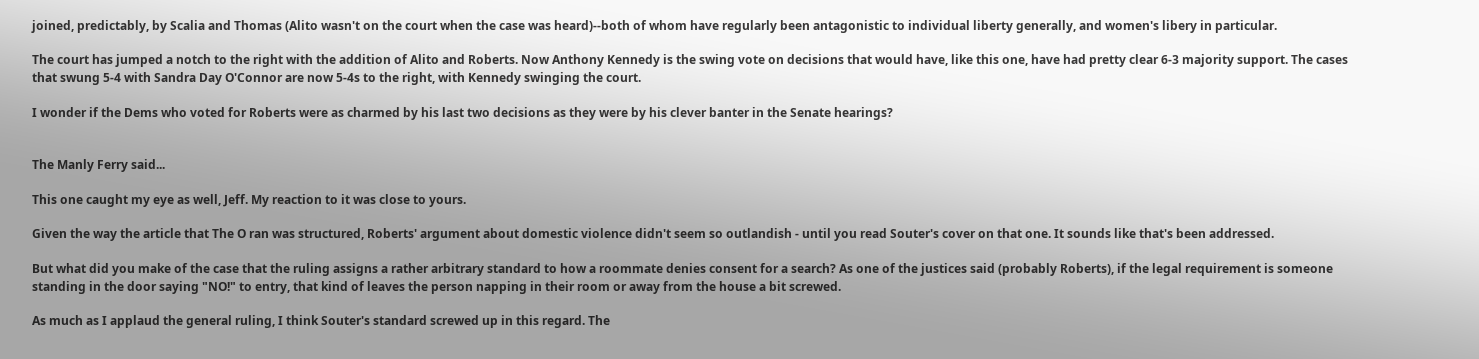joined, predictably, by Scalia and Thomas (Alito wasn't on the court when the case was heard)--both of whom have regularly been antagonistic to individual liberty generally, and women's libery in particular.

The court has jumped a notch to the right with the addition of Alito and Roberts. Now Anthony Kennedy is the swing vote on decisions that would have, like this one, have had pretty clear 6-3 majority support. The cases that swung 5-4 with Sandra Day O'Connor are now 5-4s to the right, with Kennedy swinging the court.

I wonder if the Dems who voted for Roberts were as charmed by his last two decisions as they were by his clever banter in the Senate hearings?


The Manly Ferry said...

This one caught my eye as well, Jeff. My reaction to it was close to yours.

Given the way the article that The O ran was structured, Roberts' argument about domestic violence didn't seem so outlandish - until you read Souter's cover on that one. It sounds like that's been addressed.

But what did you make of the case that the ruling assigns a rather arbitrary standard to how a roommate denies consent for a search? As one of the justices said (probably Roberts), if the legal requirement is someone standing in the door saying "NO!" to entry, that kind of leaves the person napping in their room or away from the house a bit screwed.

As much as I applaud the general ruling, I think Souter's standard screwed up in this regard. The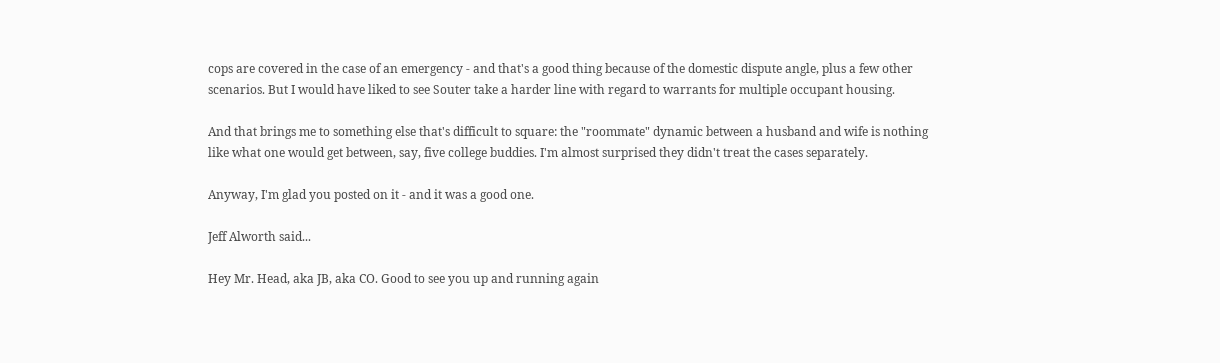cops are covered in the case of an emergency - and that's a good thing because of the domestic dispute angle, plus a few other scenarios. But I would have liked to see Souter take a harder line with regard to warrants for multiple occupant housing.

And that brings me to something else that's difficult to square: the "roommate" dynamic between a husband and wife is nothing like what one would get between, say, five college buddies. I'm almost surprised they didn't treat the cases separately.

Anyway, I'm glad you posted on it - and it was a good one.

Jeff Alworth said...

Hey Mr. Head, aka JB, aka CO. Good to see you up and running again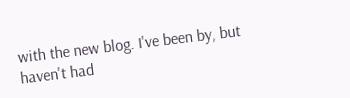with the new blog. I've been by, but haven't had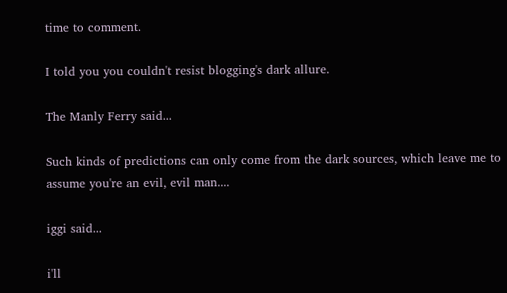time to comment.

I told you you couldn't resist blogging's dark allure.

The Manly Ferry said...

Such kinds of predictions can only come from the dark sources, which leave me to assume you're an evil, evil man....

iggi said...

i'll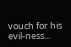vouch for his evil-ness...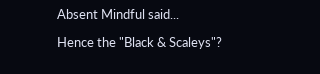Absent Mindful said...

Hence the "Black & Scaleys"?